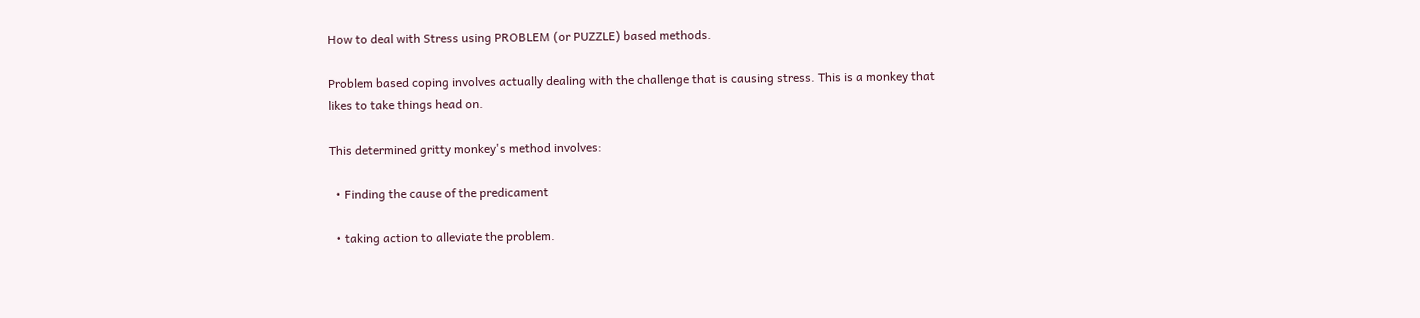How to deal with Stress using PROBLEM (or PUZZLE) based methods.

Problem based coping involves actually dealing with the challenge that is causing stress. This is a monkey that likes to take things head on.

This determined gritty monkey's method involves:

  • Finding the cause of the predicament

  • taking action to alleviate the problem.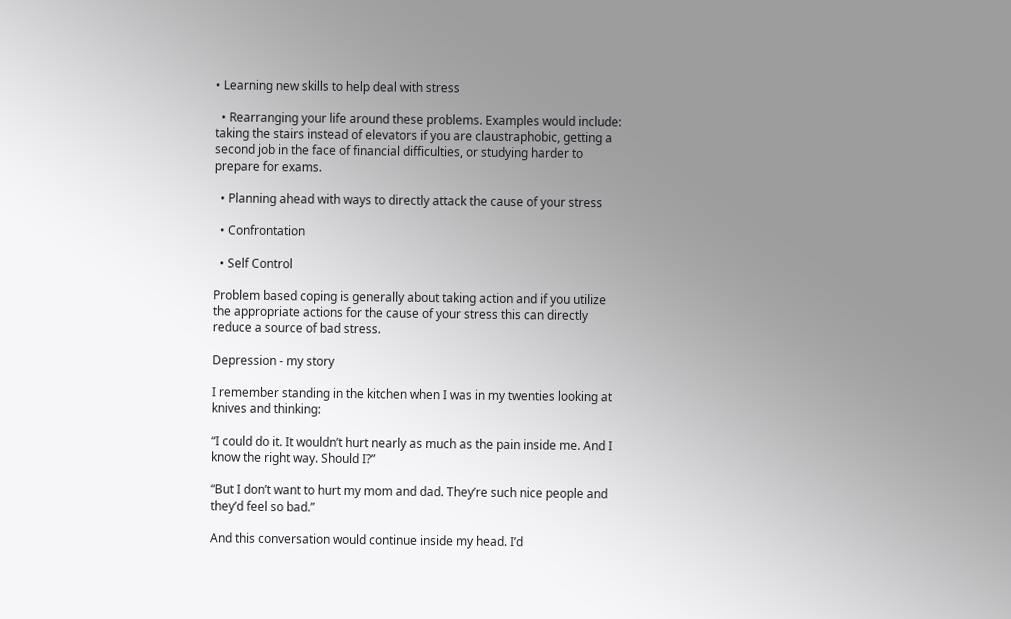• Learning new skills to help deal with stress

  • Rearranging your life around these problems. Examples would include: taking the stairs instead of elevators if you are claustraphobic, getting a second job in the face of financial difficulties, or studying harder to prepare for exams.

  • Planning ahead with ways to directly attack the cause of your stress

  • Confrontation

  • Self Control

Problem based coping is generally about taking action and if you utilize the appropriate actions for the cause of your stress this can directly reduce a source of bad stress.

Depression - my story

I remember standing in the kitchen when I was in my twenties looking at knives and thinking:

“I could do it. It wouldn’t hurt nearly as much as the pain inside me. And I know the right way. Should I?”

“But I don’t want to hurt my mom and dad. They’re such nice people and they’d feel so bad.”

And this conversation would continue inside my head. I’d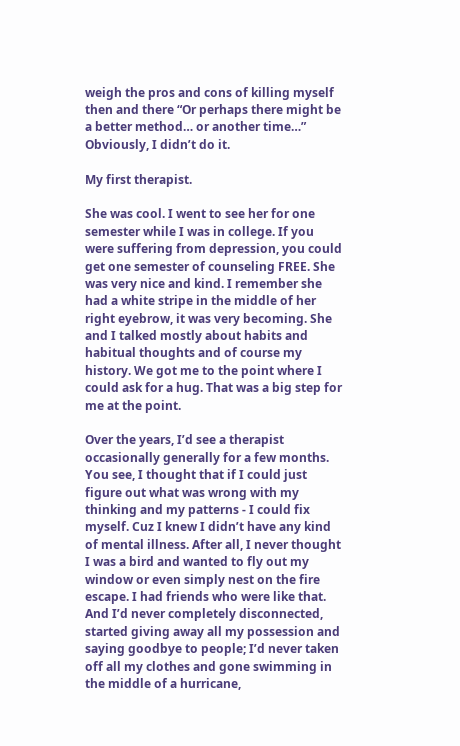weigh the pros and cons of killing myself then and there “Or perhaps there might be a better method… or another time…”
Obviously, I didn’t do it.

My first therapist.

She was cool. I went to see her for one semester while I was in college. If you were suffering from depression, you could get one semester of counseling FREE. She was very nice and kind. I remember she had a white stripe in the middle of her right eyebrow, it was very becoming. She and I talked mostly about habits and habitual thoughts and of course my history. We got me to the point where I could ask for a hug. That was a big step for me at the point.

Over the years, I’d see a therapist occasionally generally for a few months. You see, I thought that if I could just figure out what was wrong with my thinking and my patterns - I could fix myself. Cuz I knew I didn’t have any kind of mental illness. After all, I never thought I was a bird and wanted to fly out my window or even simply nest on the fire escape. I had friends who were like that. And I’d never completely disconnected, started giving away all my possession and saying goodbye to people; I’d never taken off all my clothes and gone swimming in the middle of a hurricane,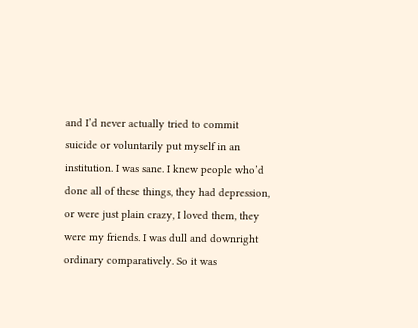and I’d never actually tried to commit suicide or voluntarily put myself in an institution. I was sane. I knew people who’d done all of these things, they had depression, or were just plain crazy, I loved them, they were my friends. I was dull and downright ordinary comparatively. So it was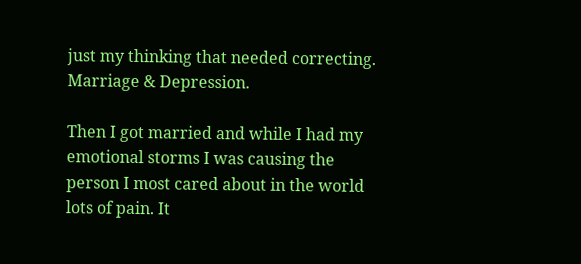just my thinking that needed correcting.
Marriage & Depression.

Then I got married and while I had my emotional storms I was causing the person I most cared about in the world lots of pain. It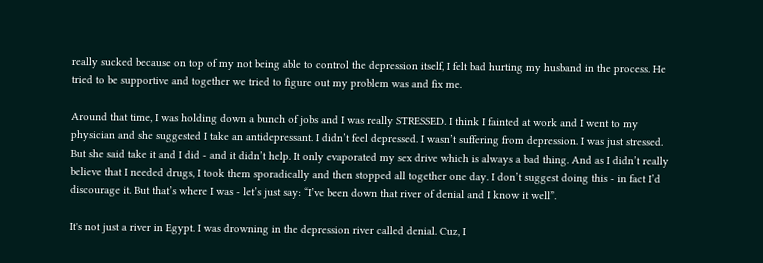really sucked because on top of my not being able to control the depression itself, I felt bad hurting my husband in the process. He tried to be supportive and together we tried to figure out my problem was and fix me.

Around that time, I was holding down a bunch of jobs and I was really STRESSED. I think I fainted at work and I went to my physician and she suggested I take an antidepressant. I didn’t feel depressed. I wasn’t suffering from depression. I was just stressed. But she said take it and I did - and it didn’t help. It only evaporated my sex drive which is always a bad thing. And as I didn’t really believe that I needed drugs, I took them sporadically and then stopped all together one day. I don’t suggest doing this - in fact I’d discourage it. But that’s where I was - let’s just say: “I’ve been down that river of denial and I know it well”.

It's not just a river in Egypt. I was drowning in the depression river called denial. Cuz, I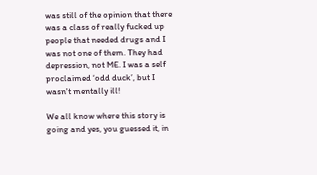was still of the opinion that there was a class of really fucked up people that needed drugs and I was not one of them. They had depression, not ME. I was a self proclaimed ‘odd duck’, but I wasn't mentally ill!

We all know where this story is going and yes, you guessed it, in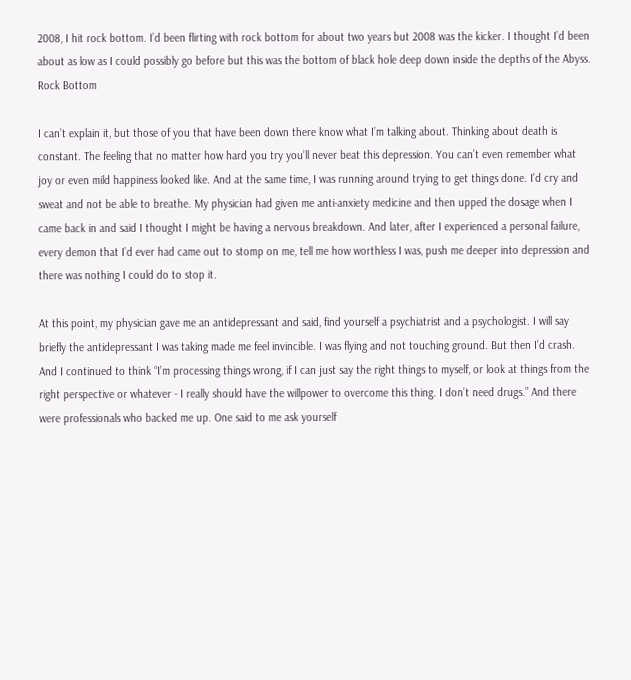2008, I hit rock bottom. I’d been flirting with rock bottom for about two years but 2008 was the kicker. I thought I’d been about as low as I could possibly go before but this was the bottom of black hole deep down inside the depths of the Abyss.
Rock Bottom

I can’t explain it, but those of you that have been down there know what I’m talking about. Thinking about death is constant. The feeling that no matter how hard you try you’ll never beat this depression. You can’t even remember what joy or even mild happiness looked like. And at the same time, I was running around trying to get things done. I’d cry and sweat and not be able to breathe. My physician had given me anti-anxiety medicine and then upped the dosage when I came back in and said I thought I might be having a nervous breakdown. And later, after I experienced a personal failure, every demon that I’d ever had came out to stomp on me, tell me how worthless I was, push me deeper into depression and there was nothing I could do to stop it.

At this point, my physician gave me an antidepressant and said, find yourself a psychiatrist and a psychologist. I will say briefly the antidepressant I was taking made me feel invincible. I was flying and not touching ground. But then I’d crash. And I continued to think “I’m processing things wrong, if I can just say the right things to myself, or look at things from the right perspective or whatever - I really should have the willpower to overcome this thing. I don’t need drugs.” And there were professionals who backed me up. One said to me ask yourself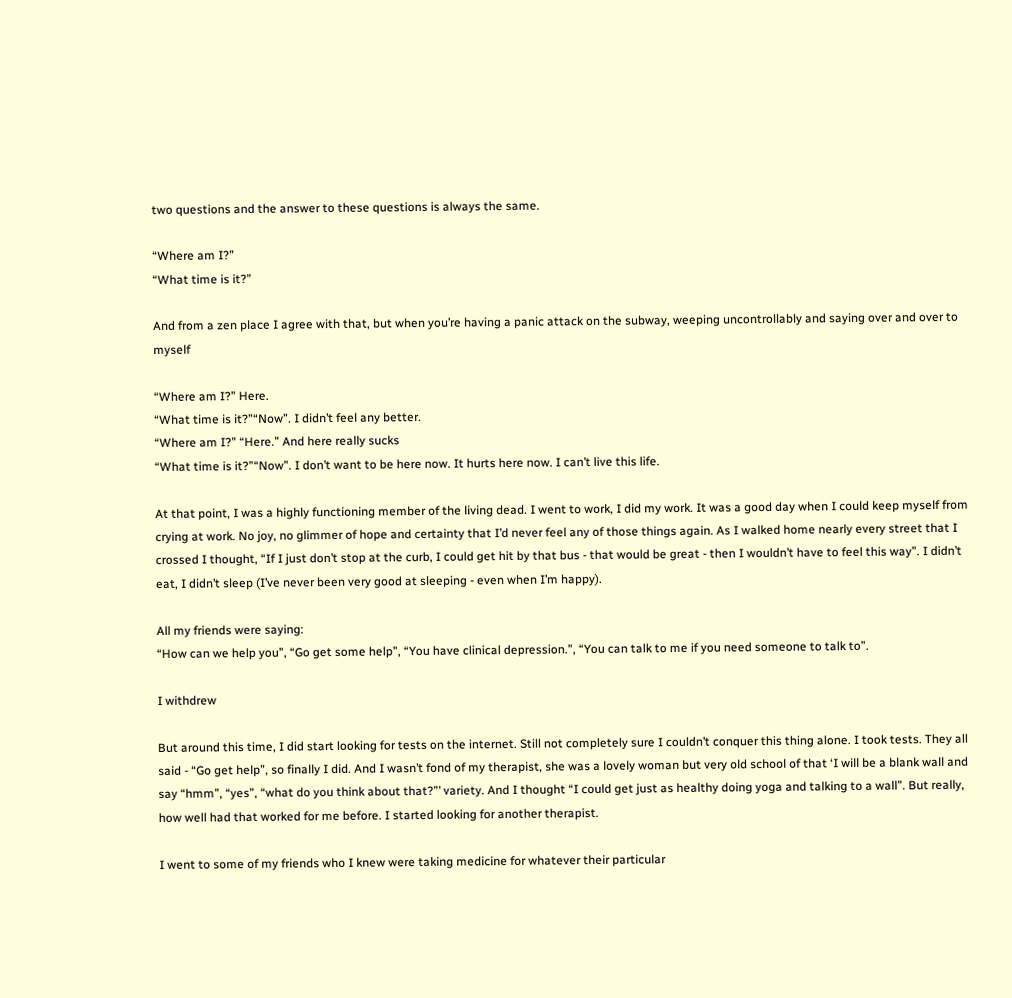two questions and the answer to these questions is always the same.

“Where am I?”
“What time is it?”

And from a zen place I agree with that, but when you’re having a panic attack on the subway, weeping uncontrollably and saying over and over to myself

“Where am I?” Here.
“What time is it?”“Now”. I didn’t feel any better.
“Where am I?” “Here.” And here really sucks
“What time is it?”“Now”. I don’t want to be here now. It hurts here now. I can’t live this life.

At that point, I was a highly functioning member of the living dead. I went to work, I did my work. It was a good day when I could keep myself from crying at work. No joy, no glimmer of hope and certainty that I’d never feel any of those things again. As I walked home nearly every street that I crossed I thought, “If I just don’t stop at the curb, I could get hit by that bus - that would be great - then I wouldn’t have to feel this way”. I didn’t eat, I didn’t sleep (I’ve never been very good at sleeping - even when I’m happy).

All my friends were saying:
“How can we help you”, “Go get some help”, “You have clinical depression.”, “You can talk to me if you need someone to talk to”.

I withdrew

But around this time, I did start looking for tests on the internet. Still not completely sure I couldn’t conquer this thing alone. I took tests. They all said - “Go get help”, so finally I did. And I wasn’t fond of my therapist, she was a lovely woman but very old school of that ‘I will be a blank wall and say “hmm”, “yes”, “what do you think about that?”’ variety. And I thought “I could get just as healthy doing yoga and talking to a wall”. But really, how well had that worked for me before. I started looking for another therapist.

I went to some of my friends who I knew were taking medicine for whatever their particular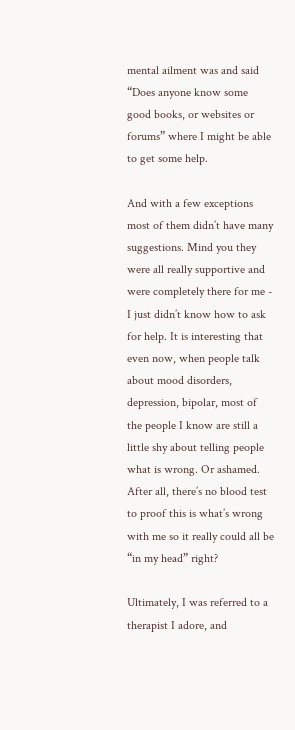mental ailment was and said “Does anyone know some good books, or websites or forums” where I might be able to get some help.

And with a few exceptions most of them didn’t have many suggestions. Mind you they were all really supportive and were completely there for me - I just didn’t know how to ask for help. It is interesting that even now, when people talk about mood disorders, depression, bipolar, most of the people I know are still a little shy about telling people what is wrong. Or ashamed. After all, there’s no blood test to proof this is what’s wrong with me so it really could all be “in my head” right?

Ultimately, I was referred to a therapist I adore, and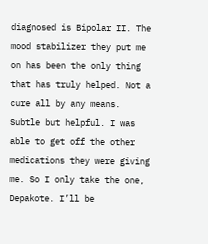diagnosed is Bipolar II. The mood stabilizer they put me on has been the only thing that has truly helped. Not a cure all by any means. Subtle but helpful. I was able to get off the other medications they were giving me. So I only take the one, Depakote. I’ll be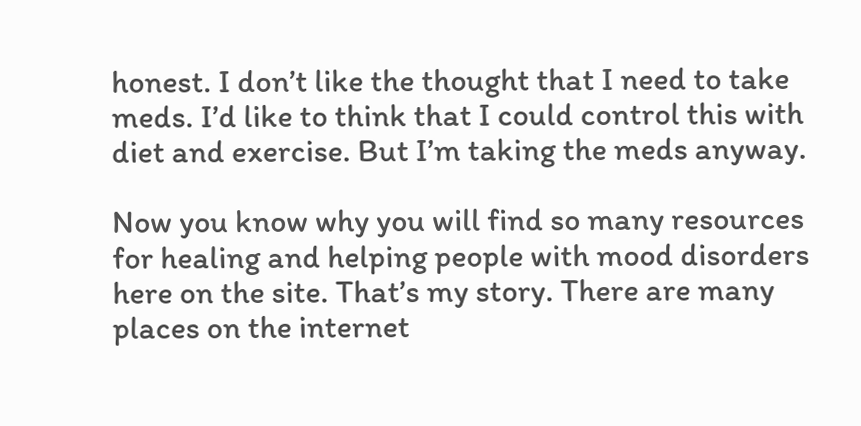honest. I don’t like the thought that I need to take meds. I’d like to think that I could control this with diet and exercise. But I’m taking the meds anyway.

Now you know why you will find so many resources for healing and helping people with mood disorders here on the site. That’s my story. There are many places on the internet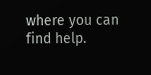where you can find help.